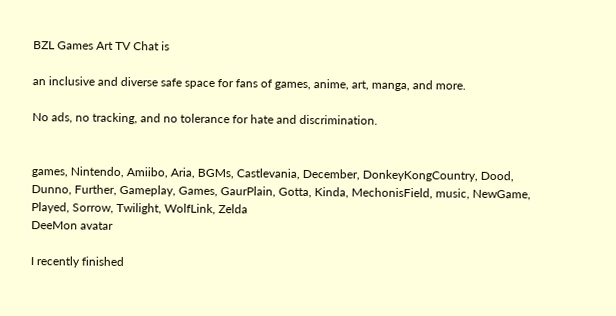BZL Games Art TV Chat is

an inclusive and diverse safe space for fans of games, anime, art, manga, and more.

No ads, no tracking, and no tolerance for hate and discrimination.


games, Nintendo, Amiibo, Aria, BGMs, Castlevania, December, DonkeyKongCountry, Dood, Dunno, Further, Gameplay, Games, GaurPlain, Gotta, Kinda, MechonisField, music, NewGame, Played, Sorrow, Twilight, WolfLink, Zelda
DeeMon avatar

I recently finished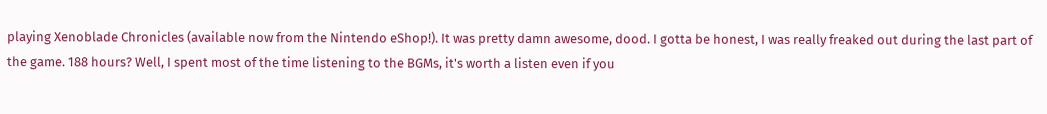playing Xenoblade Chronicles (available now from the Nintendo eShop!). It was pretty damn awesome, dood. I gotta be honest, I was really freaked out during the last part of the game. 188 hours? Well, I spent most of the time listening to the BGMs, it's worth a listen even if you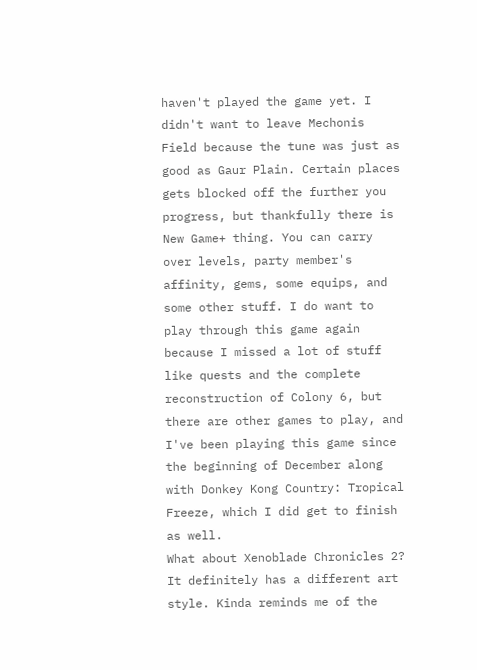haven't played the game yet. I didn't want to leave Mechonis Field because the tune was just as good as Gaur Plain. Certain places gets blocked off the further you progress, but thankfully there is New Game+ thing. You can carry over levels, party member's affinity, gems, some equips, and some other stuff. I do want to play through this game again because I missed a lot of stuff like quests and the complete reconstruction of Colony 6, but there are other games to play, and I've been playing this game since the beginning of December along with Donkey Kong Country: Tropical Freeze, which I did get to finish as well.
What about Xenoblade Chronicles 2? It definitely has a different art style. Kinda reminds me of the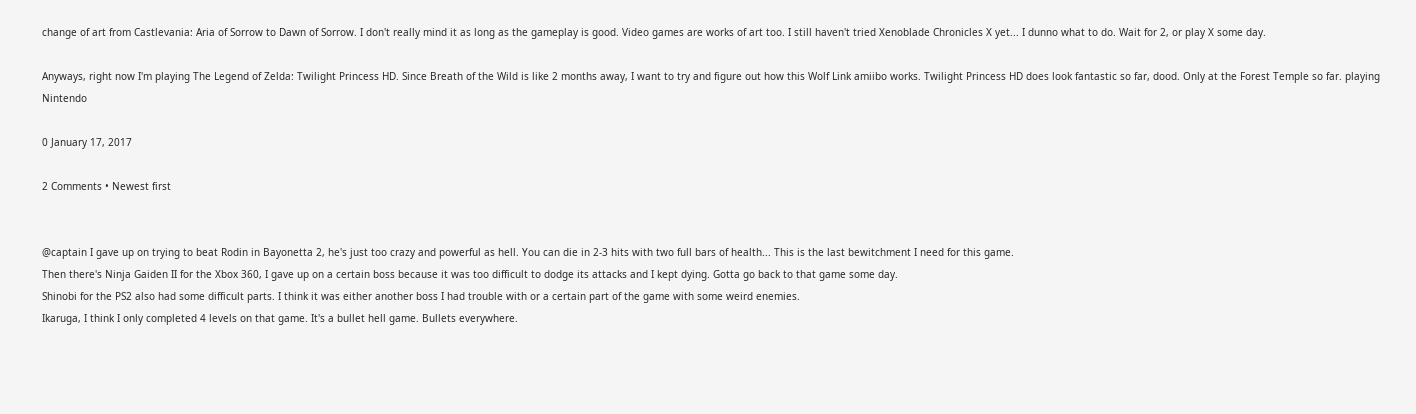change of art from Castlevania: Aria of Sorrow to Dawn of Sorrow. I don't really mind it as long as the gameplay is good. Video games are works of art too. I still haven't tried Xenoblade Chronicles X yet... I dunno what to do. Wait for 2, or play X some day.

Anyways, right now I'm playing The Legend of Zelda: Twilight Princess HD. Since Breath of the Wild is like 2 months away, I want to try and figure out how this Wolf Link amiibo works. Twilight Princess HD does look fantastic so far, dood. Only at the Forest Temple so far. playing Nintendo

0 January 17, 2017

2 Comments • Newest first


@captain I gave up on trying to beat Rodin in Bayonetta 2, he's just too crazy and powerful as hell. You can die in 2-3 hits with two full bars of health... This is the last bewitchment I need for this game.
Then there's Ninja Gaiden II for the Xbox 360, I gave up on a certain boss because it was too difficult to dodge its attacks and I kept dying. Gotta go back to that game some day.
Shinobi for the PS2 also had some difficult parts. I think it was either another boss I had trouble with or a certain part of the game with some weird enemies.
Ikaruga, I think I only completed 4 levels on that game. It's a bullet hell game. Bullets everywhere.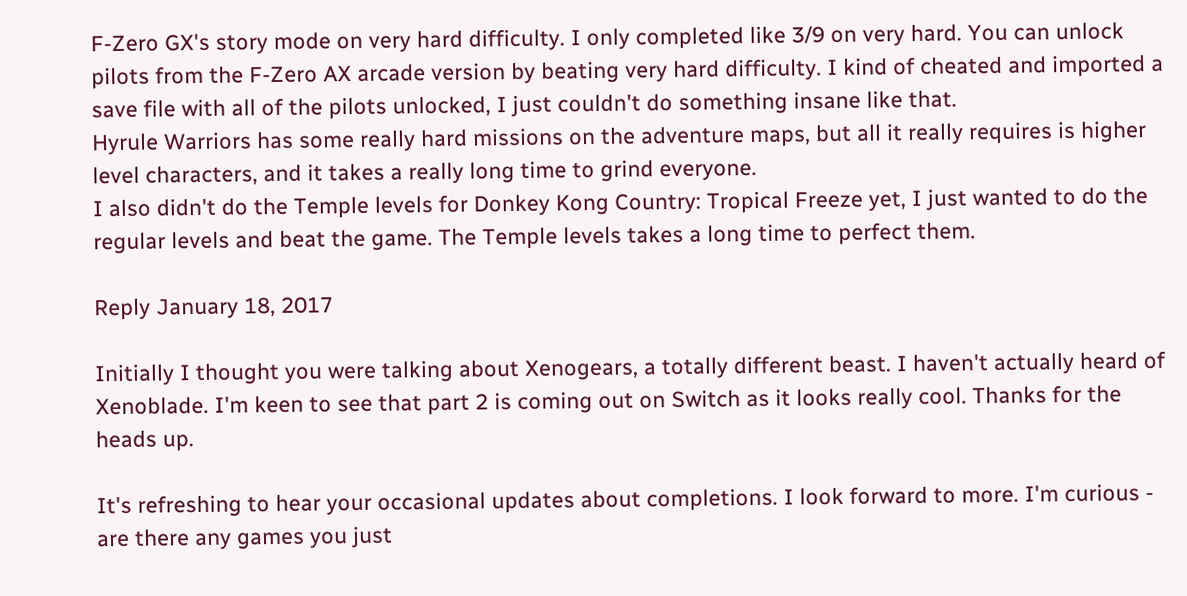F-Zero GX's story mode on very hard difficulty. I only completed like 3/9 on very hard. You can unlock pilots from the F-Zero AX arcade version by beating very hard difficulty. I kind of cheated and imported a save file with all of the pilots unlocked, I just couldn't do something insane like that.
Hyrule Warriors has some really hard missions on the adventure maps, but all it really requires is higher level characters, and it takes a really long time to grind everyone.
I also didn't do the Temple levels for Donkey Kong Country: Tropical Freeze yet, I just wanted to do the regular levels and beat the game. The Temple levels takes a long time to perfect them.

Reply January 18, 2017

Initially I thought you were talking about Xenogears, a totally different beast. I haven't actually heard of Xenoblade. I'm keen to see that part 2 is coming out on Switch as it looks really cool. Thanks for the heads up.

It's refreshing to hear your occasional updates about completions. I look forward to more. I'm curious - are there any games you just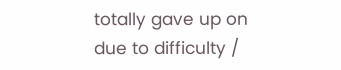totally gave up on due to difficulty /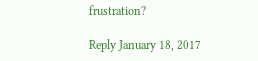frustration?

Reply January 18, 2017